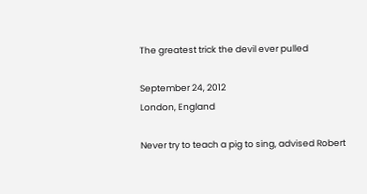The greatest trick the devil ever pulled

September 24, 2012
London, England

Never try to teach a pig to sing, advised Robert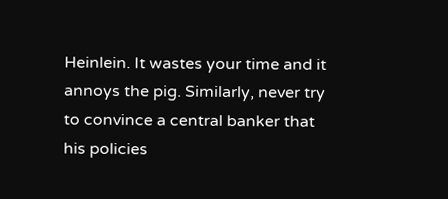Heinlein. It wastes your time and it annoys the pig. Similarly, never try to convince a central banker that his policies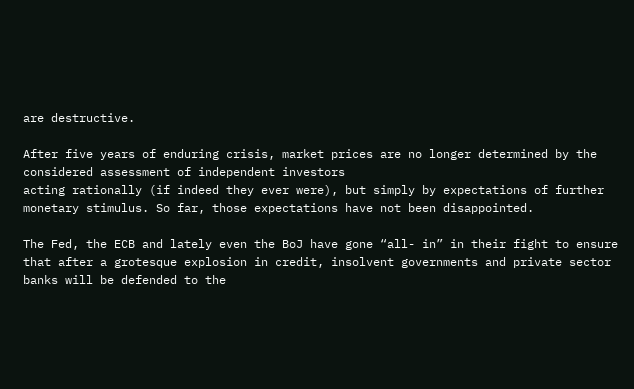are destructive.

After five years of enduring crisis, market prices are no longer determined by the considered assessment of independent investors
acting rationally (if indeed they ever were), but simply by expectations of further monetary stimulus. So far, those expectations have not been disappointed.

The Fed, the ECB and lately even the BoJ have gone “all- in” in their fight to ensure that after a grotesque explosion in credit, insolvent governments and private sector banks will be defended to the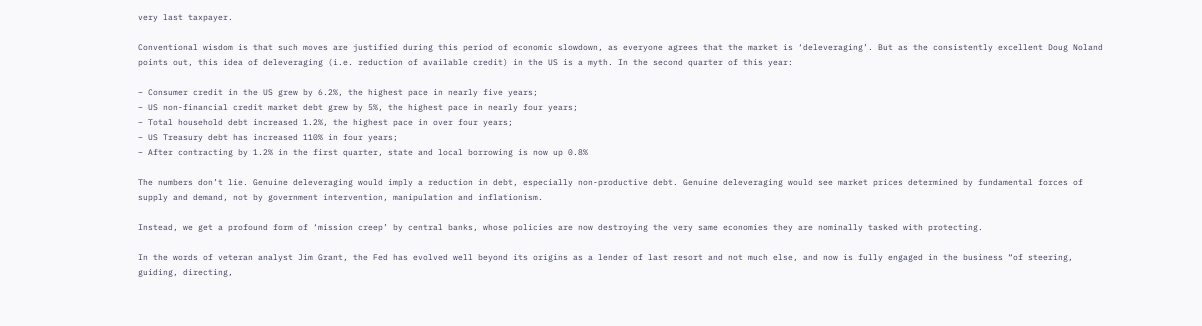very last taxpayer.

Conventional wisdom is that such moves are justified during this period of economic slowdown, as everyone agrees that the market is ‘deleveraging’. But as the consistently excellent Doug Noland points out, this idea of deleveraging (i.e. reduction of available credit) in the US is a myth. In the second quarter of this year:

– Consumer credit in the US grew by 6.2%, the highest pace in nearly five years;
– US non-financial credit market debt grew by 5%, the highest pace in nearly four years;
– Total household debt increased 1.2%, the highest pace in over four years;
– US Treasury debt has increased 110% in four years;
– After contracting by 1.2% in the first quarter, state and local borrowing is now up 0.8%

The numbers don’t lie. Genuine deleveraging would imply a reduction in debt, especially non-productive debt. Genuine deleveraging would see market prices determined by fundamental forces of supply and demand, not by government intervention, manipulation and inflationism.

Instead, we get a profound form of ‘mission creep’ by central banks, whose policies are now destroying the very same economies they are nominally tasked with protecting.

In the words of veteran analyst Jim Grant, the Fed has evolved well beyond its origins as a lender of last resort and not much else, and now is fully engaged in the business “of steering, guiding, directing,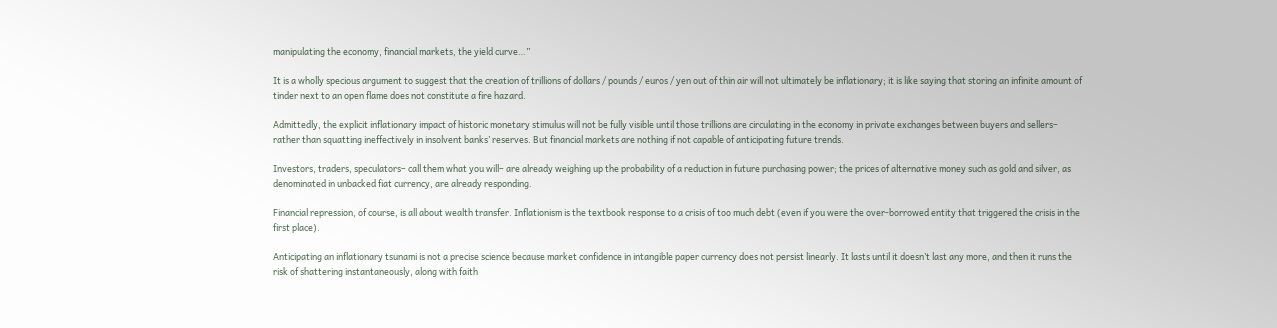manipulating the economy, financial markets, the yield curve…”

It is a wholly specious argument to suggest that the creation of trillions of dollars / pounds / euros / yen out of thin air will not ultimately be inflationary; it is like saying that storing an infinite amount of tinder next to an open flame does not constitute a fire hazard.

Admittedly, the explicit inflationary impact of historic monetary stimulus will not be fully visible until those trillions are circulating in the economy in private exchanges between buyers and sellers– rather than squatting ineffectively in insolvent banks’ reserves. But financial markets are nothing if not capable of anticipating future trends.

Investors, traders, speculators– call them what you will– are already weighing up the probability of a reduction in future purchasing power; the prices of alternative money such as gold and silver, as denominated in unbacked fiat currency, are already responding.

Financial repression, of course, is all about wealth transfer. Inflationism is the textbook response to a crisis of too much debt (even if you were the over-borrowed entity that triggered the crisis in the first place).

Anticipating an inflationary tsunami is not a precise science because market confidence in intangible paper currency does not persist linearly. It lasts until it doesn’t last any more, and then it runs the risk of shattering instantaneously, along with faith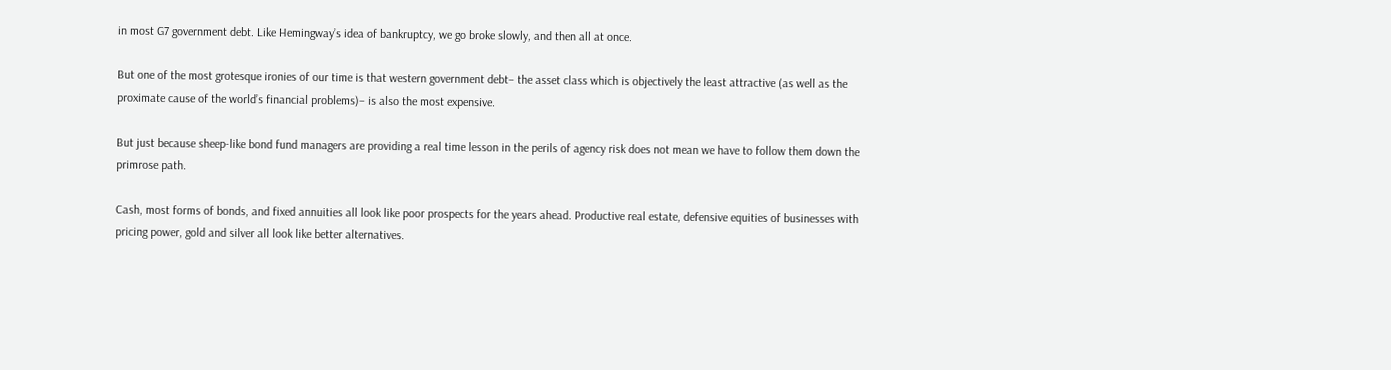in most G7 government debt. Like Hemingway’s idea of bankruptcy, we go broke slowly, and then all at once.

But one of the most grotesque ironies of our time is that western government debt– the asset class which is objectively the least attractive (as well as the proximate cause of the world’s financial problems)– is also the most expensive.

But just because sheep-like bond fund managers are providing a real time lesson in the perils of agency risk does not mean we have to follow them down the primrose path.

Cash, most forms of bonds, and fixed annuities all look like poor prospects for the years ahead. Productive real estate, defensive equities of businesses with pricing power, gold and silver all look like better alternatives.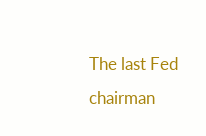The last Fed chairman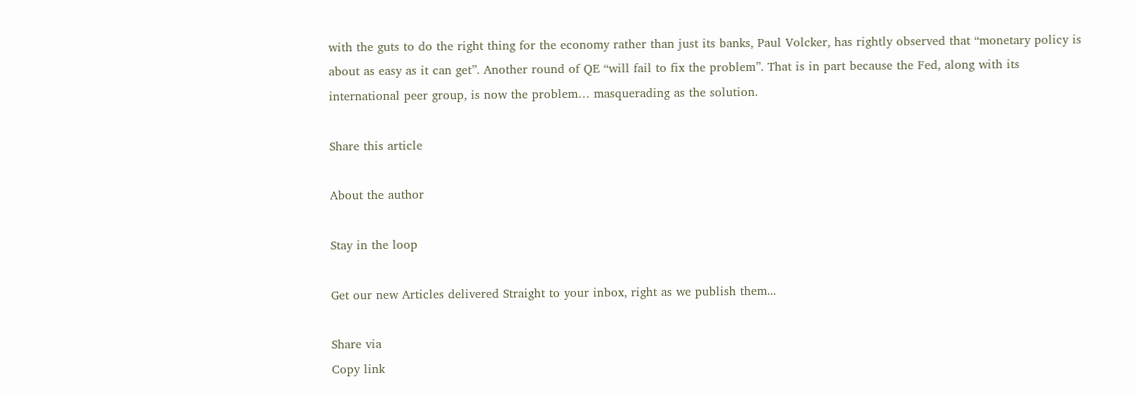with the guts to do the right thing for the economy rather than just its banks, Paul Volcker, has rightly observed that “monetary policy is about as easy as it can get”. Another round of QE “will fail to fix the problem”. That is in part because the Fed, along with its international peer group, is now the problem… masquerading as the solution.

Share this article

About the author

Stay in the loop

Get our new Articles delivered Straight to your inbox, right as we publish them...

Share via
Copy link